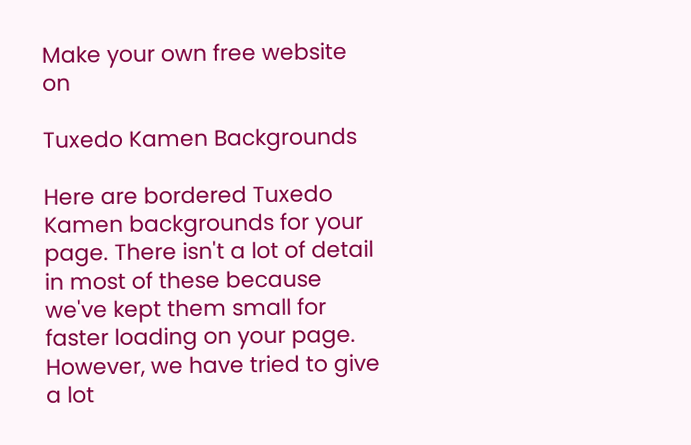Make your own free website on

Tuxedo Kamen Backgrounds

Here are bordered Tuxedo Kamen backgrounds for your page. There isn't a lot of detail in most of these because we've kept them small for faster loading on your page. However, we have tried to give a lot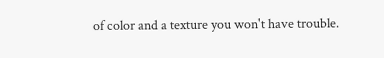of color and a texture you won't have trouble.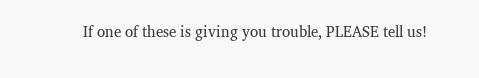If one of these is giving you trouble, PLEASE tell us!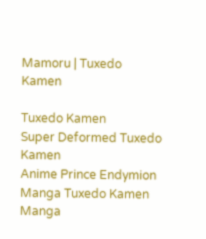Mamoru | Tuxedo Kamen

Tuxedo Kamen
Super Deformed Tuxedo Kamen
Anime Prince Endymion
Manga Tuxedo Kamen
Manga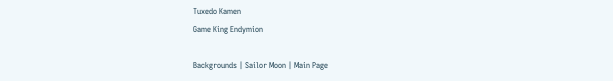Tuxedo Kamen
Game King Endymion

Backgrounds | Sailor Moon | Main Page